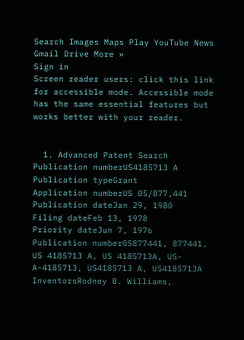Search Images Maps Play YouTube News Gmail Drive More »
Sign in
Screen reader users: click this link for accessible mode. Accessible mode has the same essential features but works better with your reader.


  1. Advanced Patent Search
Publication numberUS4185713 A
Publication typeGrant
Application numberUS 05/877,441
Publication dateJan 29, 1980
Filing dateFeb 13, 1978
Priority dateJun 7, 1976
Publication number05877441, 877441, US 4185713 A, US 4185713A, US-A-4185713, US4185713 A, US4185713A
InventorsRodney B. Williams,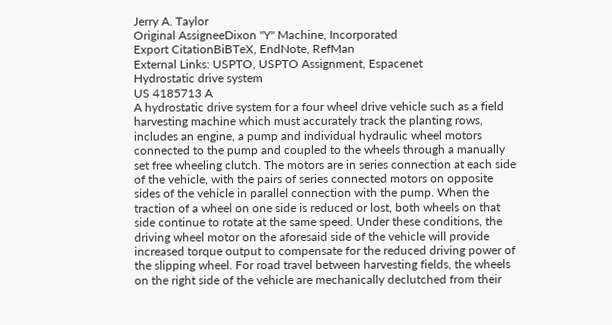Jerry A. Taylor
Original AssigneeDixon "Y" Machine, Incorporated
Export CitationBiBTeX, EndNote, RefMan
External Links: USPTO, USPTO Assignment, Espacenet
Hydrostatic drive system
US 4185713 A
A hydrostatic drive system for a four wheel drive vehicle such as a field harvesting machine which must accurately track the planting rows, includes an engine, a pump and individual hydraulic wheel motors connected to the pump and coupled to the wheels through a manually set free wheeling clutch. The motors are in series connection at each side of the vehicle, with the pairs of series connected motors on opposite sides of the vehicle in parallel connection with the pump. When the traction of a wheel on one side is reduced or lost, both wheels on that side continue to rotate at the same speed. Under these conditions, the driving wheel motor on the aforesaid side of the vehicle will provide increased torque output to compensate for the reduced driving power of the slipping wheel. For road travel between harvesting fields, the wheels on the right side of the vehicle are mechanically declutched from their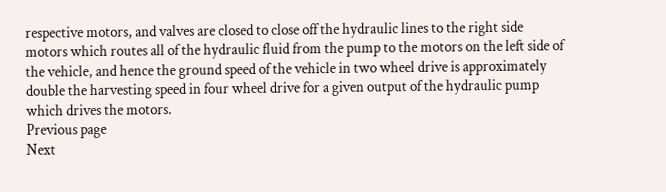respective motors, and valves are closed to close off the hydraulic lines to the right side motors which routes all of the hydraulic fluid from the pump to the motors on the left side of the vehicle, and hence the ground speed of the vehicle in two wheel drive is approximately double the harvesting speed in four wheel drive for a given output of the hydraulic pump which drives the motors.
Previous page
Next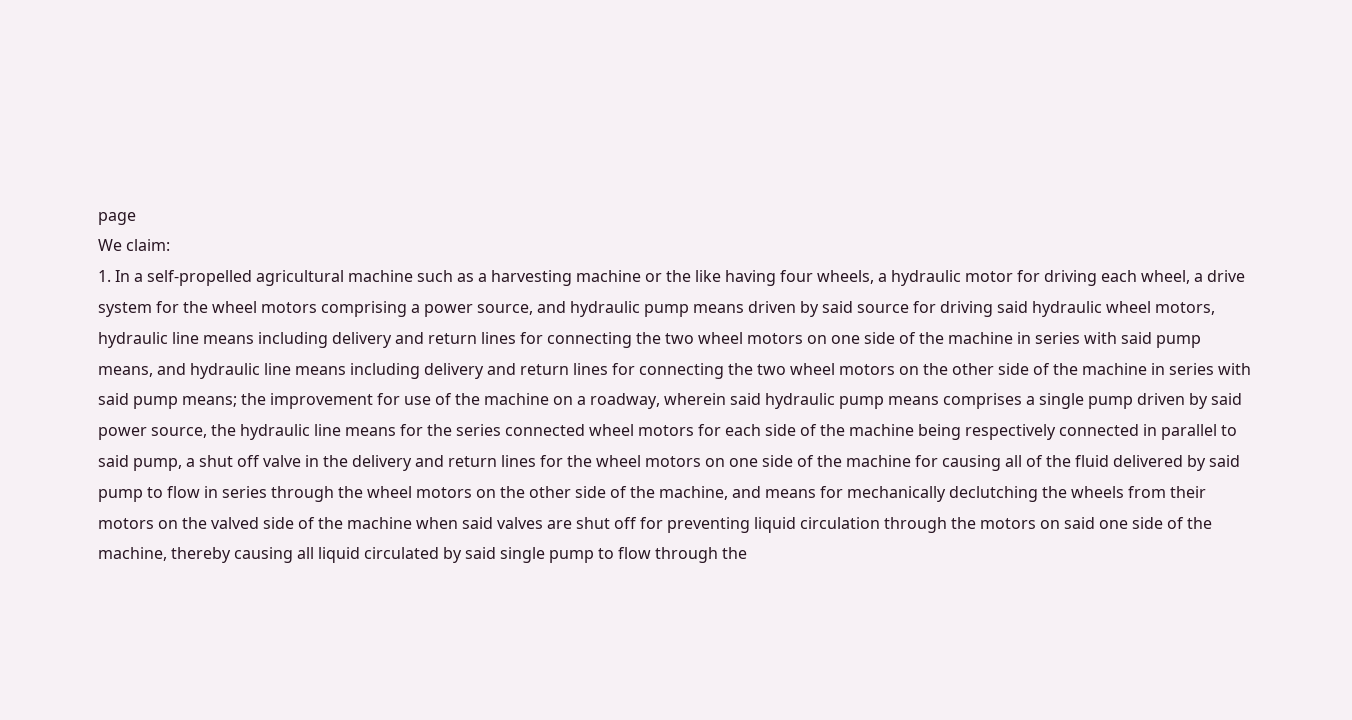page
We claim:
1. In a self-propelled agricultural machine such as a harvesting machine or the like having four wheels, a hydraulic motor for driving each wheel, a drive system for the wheel motors comprising a power source, and hydraulic pump means driven by said source for driving said hydraulic wheel motors, hydraulic line means including delivery and return lines for connecting the two wheel motors on one side of the machine in series with said pump means, and hydraulic line means including delivery and return lines for connecting the two wheel motors on the other side of the machine in series with said pump means; the improvement for use of the machine on a roadway, wherein said hydraulic pump means comprises a single pump driven by said power source, the hydraulic line means for the series connected wheel motors for each side of the machine being respectively connected in parallel to said pump, a shut off valve in the delivery and return lines for the wheel motors on one side of the machine for causing all of the fluid delivered by said pump to flow in series through the wheel motors on the other side of the machine, and means for mechanically declutching the wheels from their motors on the valved side of the machine when said valves are shut off for preventing liquid circulation through the motors on said one side of the machine, thereby causing all liquid circulated by said single pump to flow through the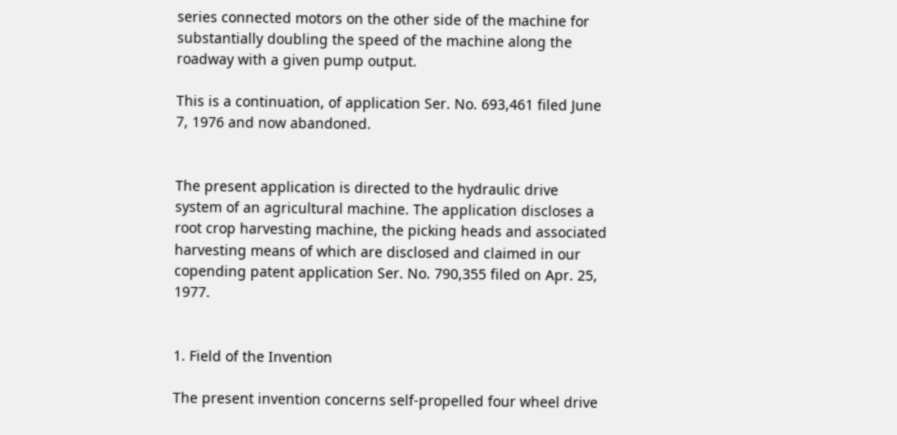series connected motors on the other side of the machine for substantially doubling the speed of the machine along the roadway with a given pump output.

This is a continuation, of application Ser. No. 693,461 filed June 7, 1976 and now abandoned.


The present application is directed to the hydraulic drive system of an agricultural machine. The application discloses a root crop harvesting machine, the picking heads and associated harvesting means of which are disclosed and claimed in our copending patent application Ser. No. 790,355 filed on Apr. 25, 1977.


1. Field of the Invention

The present invention concerns self-propelled four wheel drive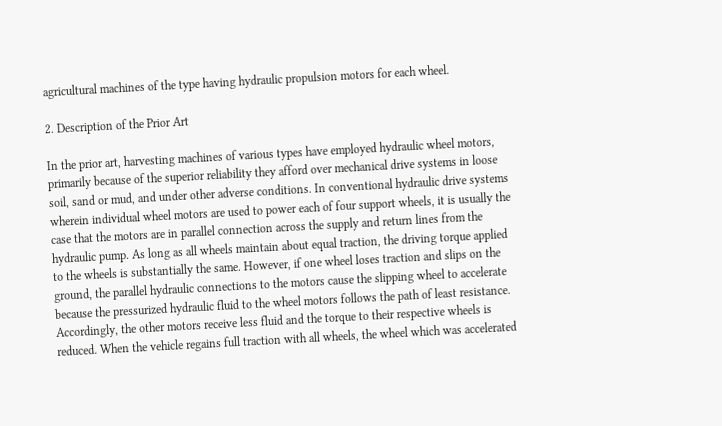agricultural machines of the type having hydraulic propulsion motors for each wheel.

2. Description of the Prior Art

In the prior art, harvesting machines of various types have employed hydraulic wheel motors, primarily because of the superior reliability they afford over mechanical drive systems in loose soil, sand or mud, and under other adverse conditions. In conventional hydraulic drive systems wherein individual wheel motors are used to power each of four support wheels, it is usually the case that the motors are in parallel connection across the supply and return lines from the hydraulic pump. As long as all wheels maintain about equal traction, the driving torque applied to the wheels is substantially the same. However, if one wheel loses traction and slips on the ground, the parallel hydraulic connections to the motors cause the slipping wheel to accelerate because the pressurized hydraulic fluid to the wheel motors follows the path of least resistance. Accordingly, the other motors receive less fluid and the torque to their respective wheels is reduced. When the vehicle regains full traction with all wheels, the wheel which was accelerated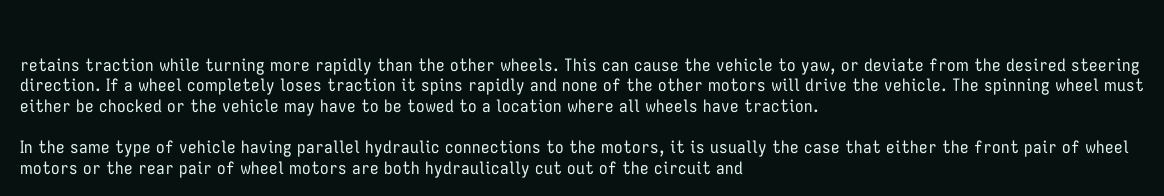retains traction while turning more rapidly than the other wheels. This can cause the vehicle to yaw, or deviate from the desired steering direction. If a wheel completely loses traction it spins rapidly and none of the other motors will drive the vehicle. The spinning wheel must either be chocked or the vehicle may have to be towed to a location where all wheels have traction.

In the same type of vehicle having parallel hydraulic connections to the motors, it is usually the case that either the front pair of wheel motors or the rear pair of wheel motors are both hydraulically cut out of the circuit and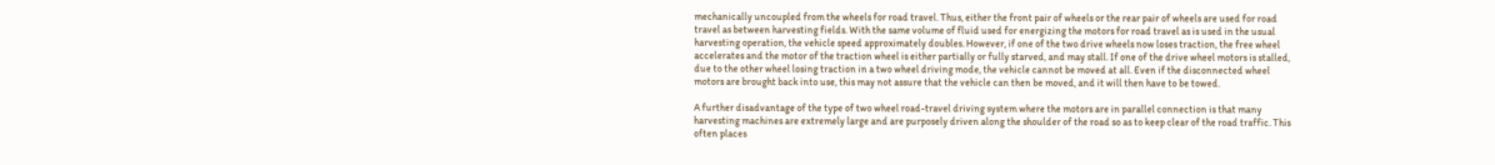mechanically uncoupled from the wheels for road travel. Thus, either the front pair of wheels or the rear pair of wheels are used for road travel as between harvesting fields. With the same volume of fluid used for energizing the motors for road travel as is used in the usual harvesting operation, the vehicle speed approximately doubles. However, if one of the two drive wheels now loses traction, the free wheel accelerates and the motor of the traction wheel is either partially or fully starved, and may stall. If one of the drive wheel motors is stalled, due to the other wheel losing traction in a two wheel driving mode, the vehicle cannot be moved at all. Even if the disconnected wheel motors are brought back into use, this may not assure that the vehicle can then be moved, and it will then have to be towed.

A further disadvantage of the type of two wheel road-travel driving system where the motors are in parallel connection is that many harvesting machines are extremely large and are purposely driven along the shoulder of the road so as to keep clear of the road traffic. This often places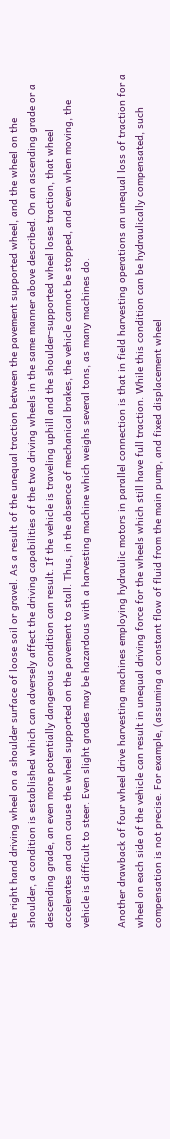the right hand driving wheel on a shoulder surface of loose soil or gravel. As a result of the unequal traction between the pavement supported wheel, and the wheel on the shoulder, a condition is established which can adversely affect the driving capabilities of the two driving wheels in the same manner above described. On an ascending grade or a descending grade, an even more potentially dangerous condition can result. If the vehicle is traveling uphill and the shoulder-supported wheel loses traction, that wheel accelerates and can cause the wheel supported on the pavement to stall. Thus, in the absence of mechanical brakes, the vehicle cannot be stopped, and even when moving, the vehicle is difficult to steer. Even slight grades may be hazardous with a harvesting machine which weighs several tons, as many machines do.

Another drawback of four wheel drive harvesting machines employing hydraulic motors in parallel connection is that in field harvesting operations an unequal loss of traction for a wheel on each side of the vehicle can result in unequal driving force for the wheels which still have full traction. While this condition can be hydraulically compensated, such compensation is not precise. For example, (assuming a constant flow of fluid from the main pump, and fixed displacement wheel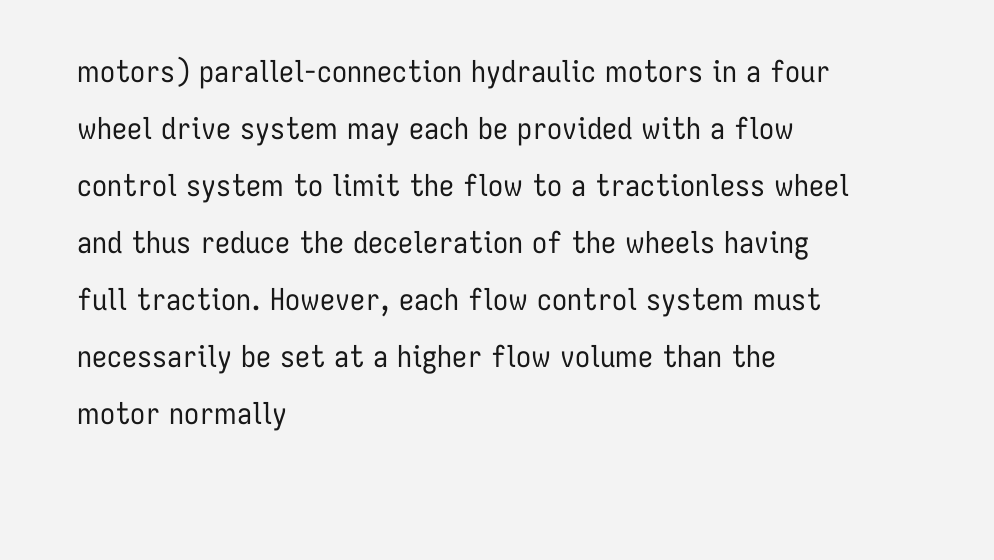motors) parallel-connection hydraulic motors in a four wheel drive system may each be provided with a flow control system to limit the flow to a tractionless wheel and thus reduce the deceleration of the wheels having full traction. However, each flow control system must necessarily be set at a higher flow volume than the motor normally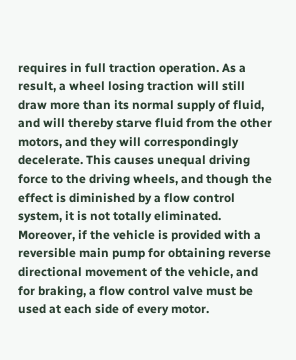requires in full traction operation. As a result, a wheel losing traction will still draw more than its normal supply of fluid, and will thereby starve fluid from the other motors, and they will correspondingly decelerate. This causes unequal driving force to the driving wheels, and though the effect is diminished by a flow control system, it is not totally eliminated. Moreover, if the vehicle is provided with a reversible main pump for obtaining reverse directional movement of the vehicle, and for braking, a flow control valve must be used at each side of every motor.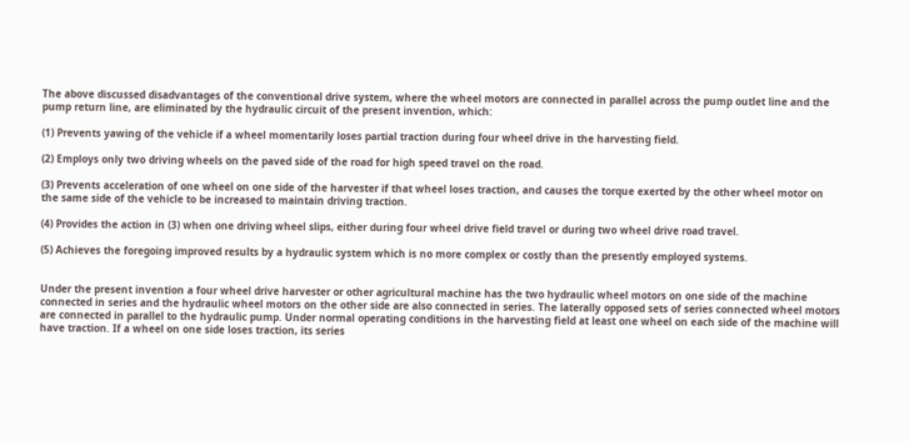The above discussed disadvantages of the conventional drive system, where the wheel motors are connected in parallel across the pump outlet line and the pump return line, are eliminated by the hydraulic circuit of the present invention, which:

(1) Prevents yawing of the vehicle if a wheel momentarily loses partial traction during four wheel drive in the harvesting field.

(2) Employs only two driving wheels on the paved side of the road for high speed travel on the road.

(3) Prevents acceleration of one wheel on one side of the harvester if that wheel loses traction, and causes the torque exerted by the other wheel motor on the same side of the vehicle to be increased to maintain driving traction.

(4) Provides the action in (3) when one driving wheel slips, either during four wheel drive field travel or during two wheel drive road travel.

(5) Achieves the foregoing improved results by a hydraulic system which is no more complex or costly than the presently employed systems.


Under the present invention a four wheel drive harvester or other agricultural machine has the two hydraulic wheel motors on one side of the machine connected in series and the hydraulic wheel motors on the other side are also connected in series. The laterally opposed sets of series connected wheel motors are connected in parallel to the hydraulic pump. Under normal operating conditions in the harvesting field at least one wheel on each side of the machine will have traction. If a wheel on one side loses traction, its series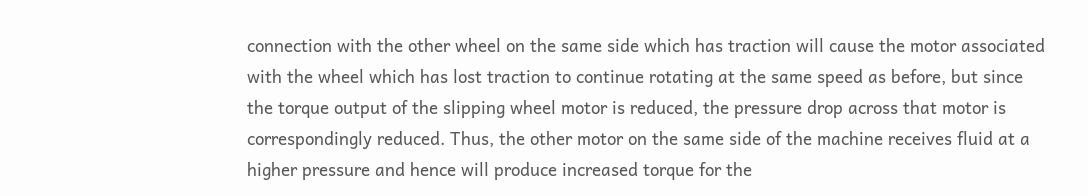connection with the other wheel on the same side which has traction will cause the motor associated with the wheel which has lost traction to continue rotating at the same speed as before, but since the torque output of the slipping wheel motor is reduced, the pressure drop across that motor is correspondingly reduced. Thus, the other motor on the same side of the machine receives fluid at a higher pressure and hence will produce increased torque for the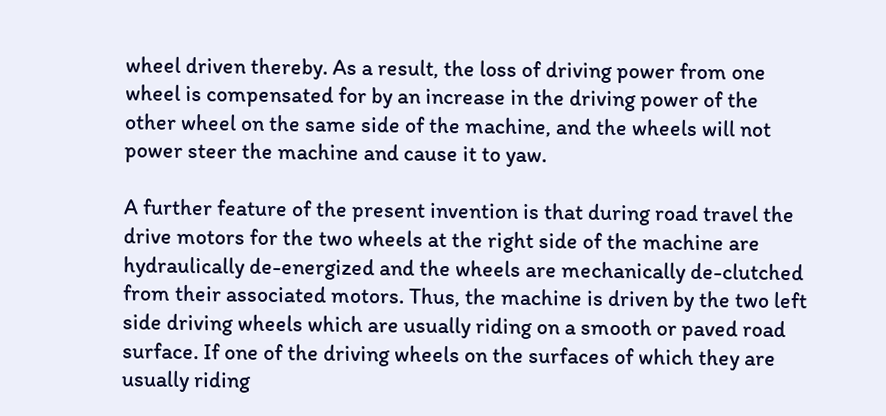wheel driven thereby. As a result, the loss of driving power from one wheel is compensated for by an increase in the driving power of the other wheel on the same side of the machine, and the wheels will not power steer the machine and cause it to yaw.

A further feature of the present invention is that during road travel the drive motors for the two wheels at the right side of the machine are hydraulically de-energized and the wheels are mechanically de-clutched from their associated motors. Thus, the machine is driven by the two left side driving wheels which are usually riding on a smooth or paved road surface. If one of the driving wheels on the surfaces of which they are usually riding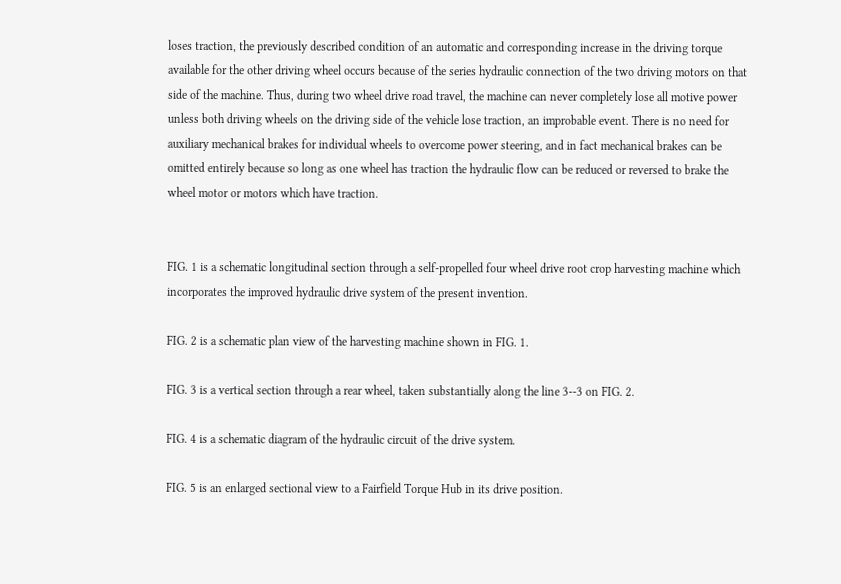loses traction, the previously described condition of an automatic and corresponding increase in the driving torque available for the other driving wheel occurs because of the series hydraulic connection of the two driving motors on that side of the machine. Thus, during two wheel drive road travel, the machine can never completely lose all motive power unless both driving wheels on the driving side of the vehicle lose traction, an improbable event. There is no need for auxiliary mechanical brakes for individual wheels to overcome power steering, and in fact mechanical brakes can be omitted entirely because so long as one wheel has traction the hydraulic flow can be reduced or reversed to brake the wheel motor or motors which have traction.


FIG. 1 is a schematic longitudinal section through a self-propelled four wheel drive root crop harvesting machine which incorporates the improved hydraulic drive system of the present invention.

FIG. 2 is a schematic plan view of the harvesting machine shown in FIG. 1.

FIG. 3 is a vertical section through a rear wheel, taken substantially along the line 3--3 on FIG. 2.

FIG. 4 is a schematic diagram of the hydraulic circuit of the drive system.

FIG. 5 is an enlarged sectional view to a Fairfield Torque Hub in its drive position.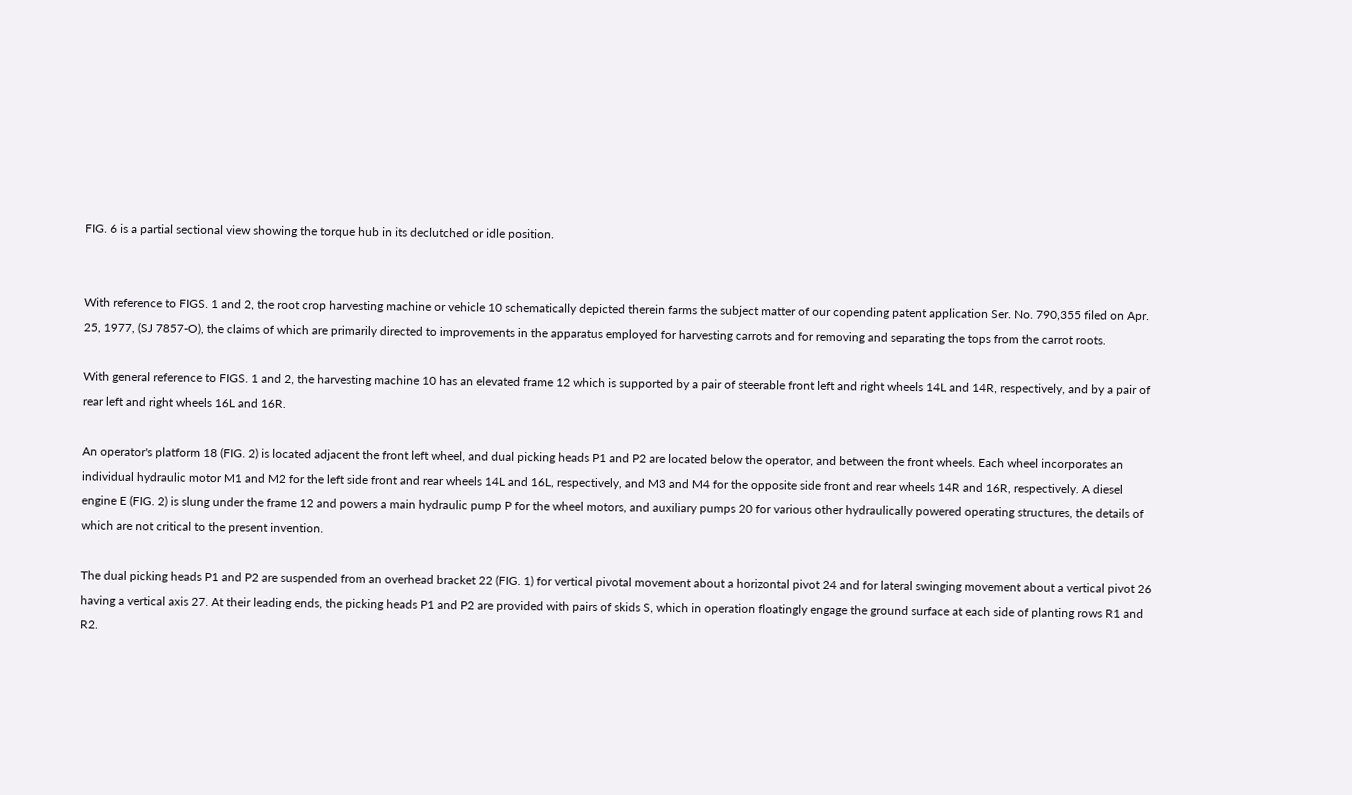FIG. 6 is a partial sectional view showing the torque hub in its declutched or idle position.


With reference to FIGS. 1 and 2, the root crop harvesting machine or vehicle 10 schematically depicted therein farms the subject matter of our copending patent application Ser. No. 790,355 filed on Apr. 25, 1977, (SJ 7857-O), the claims of which are primarily directed to improvements in the apparatus employed for harvesting carrots and for removing and separating the tops from the carrot roots.

With general reference to FIGS. 1 and 2, the harvesting machine 10 has an elevated frame 12 which is supported by a pair of steerable front left and right wheels 14L and 14R, respectively, and by a pair of rear left and right wheels 16L and 16R.

An operator's platform 18 (FIG. 2) is located adjacent the front left wheel, and dual picking heads P1 and P2 are located below the operator, and between the front wheels. Each wheel incorporates an individual hydraulic motor M1 and M2 for the left side front and rear wheels 14L and 16L, respectively, and M3 and M4 for the opposite side front and rear wheels 14R and 16R, respectively. A diesel engine E (FIG. 2) is slung under the frame 12 and powers a main hydraulic pump P for the wheel motors, and auxiliary pumps 20 for various other hydraulically powered operating structures, the details of which are not critical to the present invention.

The dual picking heads P1 and P2 are suspended from an overhead bracket 22 (FIG. 1) for vertical pivotal movement about a horizontal pivot 24 and for lateral swinging movement about a vertical pivot 26 having a vertical axis 27. At their leading ends, the picking heads P1 and P2 are provided with pairs of skids S, which in operation floatingly engage the ground surface at each side of planting rows R1 and R2.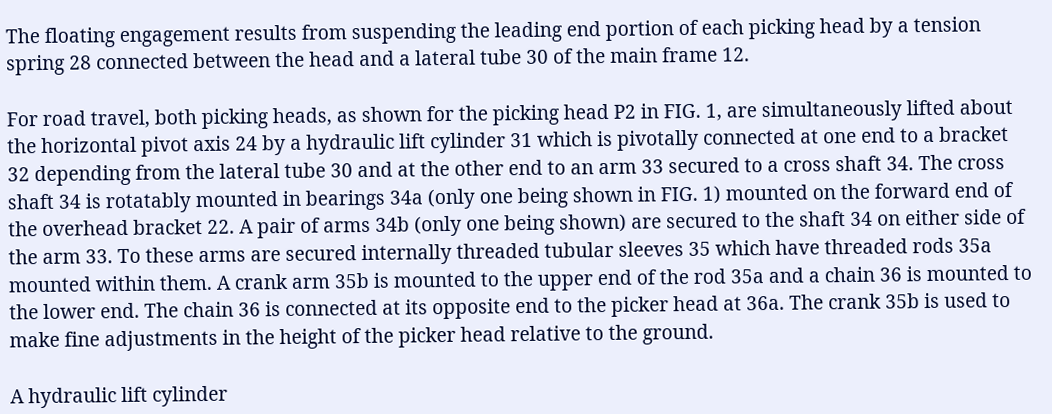The floating engagement results from suspending the leading end portion of each picking head by a tension spring 28 connected between the head and a lateral tube 30 of the main frame 12.

For road travel, both picking heads, as shown for the picking head P2 in FIG. 1, are simultaneously lifted about the horizontal pivot axis 24 by a hydraulic lift cylinder 31 which is pivotally connected at one end to a bracket 32 depending from the lateral tube 30 and at the other end to an arm 33 secured to a cross shaft 34. The cross shaft 34 is rotatably mounted in bearings 34a (only one being shown in FIG. 1) mounted on the forward end of the overhead bracket 22. A pair of arms 34b (only one being shown) are secured to the shaft 34 on either side of the arm 33. To these arms are secured internally threaded tubular sleeves 35 which have threaded rods 35a mounted within them. A crank arm 35b is mounted to the upper end of the rod 35a and a chain 36 is mounted to the lower end. The chain 36 is connected at its opposite end to the picker head at 36a. The crank 35b is used to make fine adjustments in the height of the picker head relative to the ground.

A hydraulic lift cylinder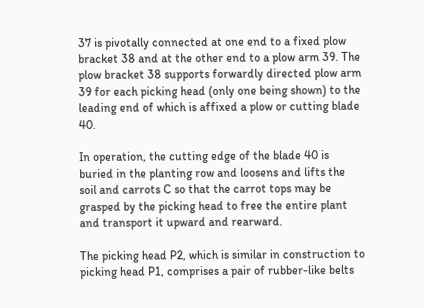37 is pivotally connected at one end to a fixed plow bracket 38 and at the other end to a plow arm 39. The plow bracket 38 supports forwardly directed plow arm 39 for each picking head (only one being shown) to the leading end of which is affixed a plow or cutting blade 40.

In operation, the cutting edge of the blade 40 is buried in the planting row and loosens and lifts the soil and carrots C so that the carrot tops may be grasped by the picking head to free the entire plant and transport it upward and rearward.

The picking head P2, which is similar in construction to picking head P1, comprises a pair of rubber-like belts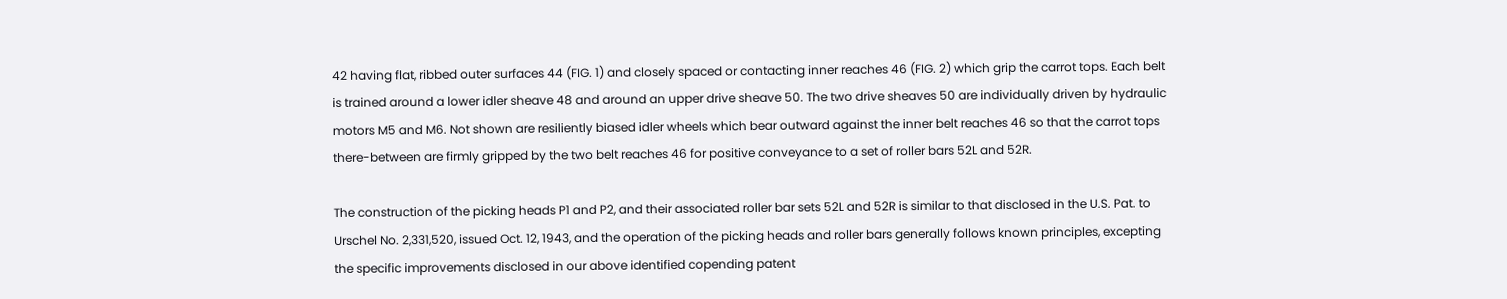42 having flat, ribbed outer surfaces 44 (FIG. 1) and closely spaced or contacting inner reaches 46 (FIG. 2) which grip the carrot tops. Each belt is trained around a lower idler sheave 48 and around an upper drive sheave 50. The two drive sheaves 50 are individually driven by hydraulic motors M5 and M6. Not shown are resiliently biased idler wheels which bear outward against the inner belt reaches 46 so that the carrot tops there-between are firmly gripped by the two belt reaches 46 for positive conveyance to a set of roller bars 52L and 52R.

The construction of the picking heads P1 and P2, and their associated roller bar sets 52L and 52R is similar to that disclosed in the U.S. Pat. to Urschel No. 2,331,520, issued Oct. 12, 1943, and the operation of the picking heads and roller bars generally follows known principles, excepting the specific improvements disclosed in our above identified copending patent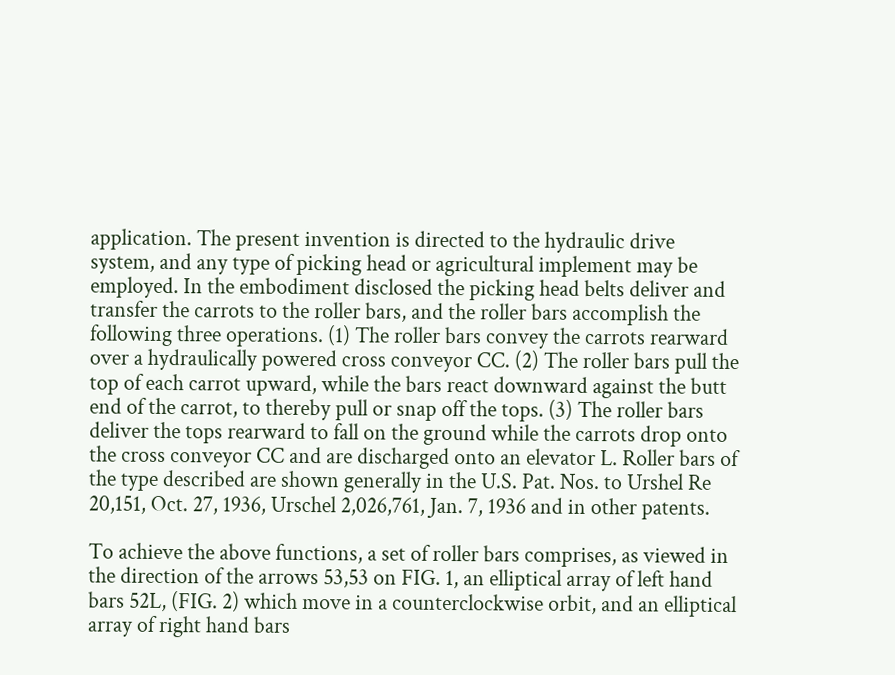application. The present invention is directed to the hydraulic drive system, and any type of picking head or agricultural implement may be employed. In the embodiment disclosed the picking head belts deliver and transfer the carrots to the roller bars, and the roller bars accomplish the following three operations. (1) The roller bars convey the carrots rearward over a hydraulically powered cross conveyor CC. (2) The roller bars pull the top of each carrot upward, while the bars react downward against the butt end of the carrot, to thereby pull or snap off the tops. (3) The roller bars deliver the tops rearward to fall on the ground while the carrots drop onto the cross conveyor CC and are discharged onto an elevator L. Roller bars of the type described are shown generally in the U.S. Pat. Nos. to Urshel Re 20,151, Oct. 27, 1936, Urschel 2,026,761, Jan. 7, 1936 and in other patents.

To achieve the above functions, a set of roller bars comprises, as viewed in the direction of the arrows 53,53 on FIG. 1, an elliptical array of left hand bars 52L, (FIG. 2) which move in a counterclockwise orbit, and an elliptical array of right hand bars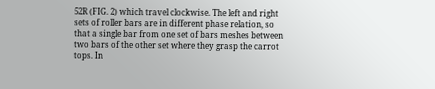52R (FIG. 2) which travel clockwise. The left and right sets of roller bars are in different phase relation, so that a single bar from one set of bars meshes between two bars of the other set where they grasp the carrot tops. In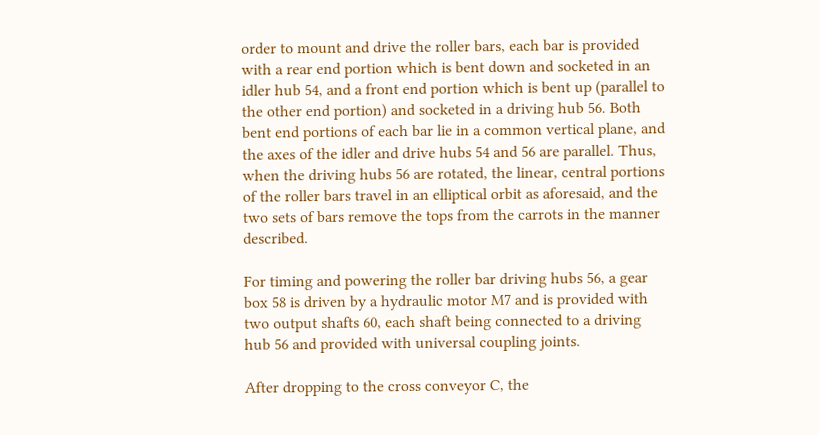order to mount and drive the roller bars, each bar is provided with a rear end portion which is bent down and socketed in an idler hub 54, and a front end portion which is bent up (parallel to the other end portion) and socketed in a driving hub 56. Both bent end portions of each bar lie in a common vertical plane, and the axes of the idler and drive hubs 54 and 56 are parallel. Thus, when the driving hubs 56 are rotated, the linear, central portions of the roller bars travel in an elliptical orbit as aforesaid, and the two sets of bars remove the tops from the carrots in the manner described.

For timing and powering the roller bar driving hubs 56, a gear box 58 is driven by a hydraulic motor M7 and is provided with two output shafts 60, each shaft being connected to a driving hub 56 and provided with universal coupling joints.

After dropping to the cross conveyor C, the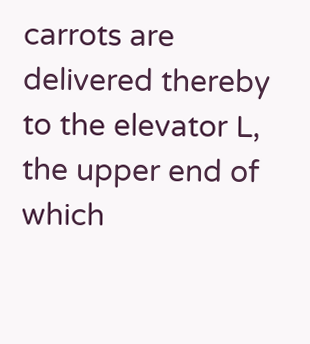carrots are delivered thereby to the elevator L, the upper end of which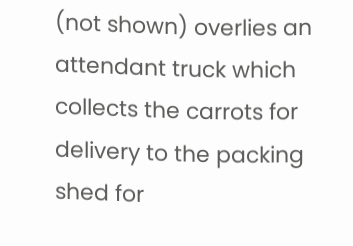(not shown) overlies an attendant truck which collects the carrots for delivery to the packing shed for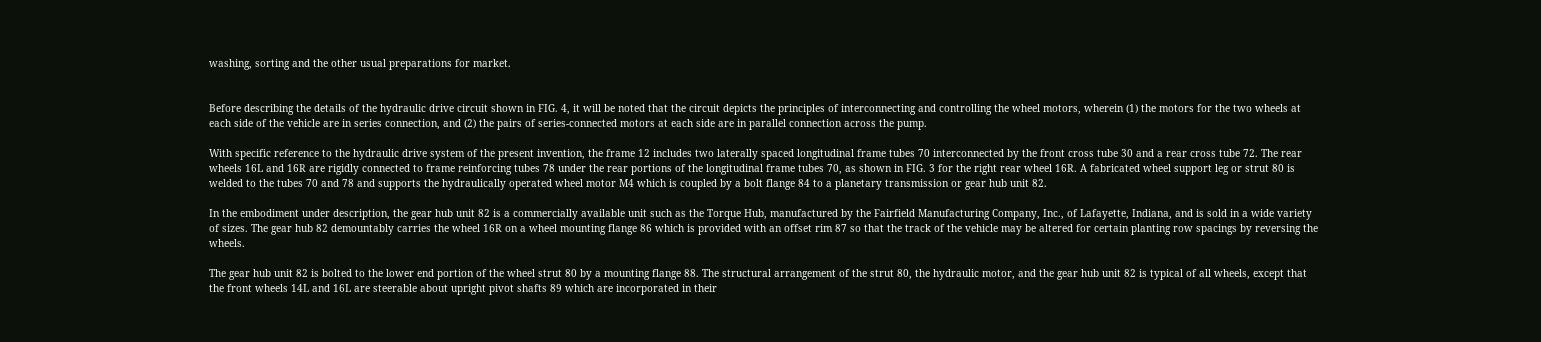washing, sorting and the other usual preparations for market.


Before describing the details of the hydraulic drive circuit shown in FIG. 4, it will be noted that the circuit depicts the principles of interconnecting and controlling the wheel motors, wherein (1) the motors for the two wheels at each side of the vehicle are in series connection, and (2) the pairs of series-connected motors at each side are in parallel connection across the pump.

With specific reference to the hydraulic drive system of the present invention, the frame 12 includes two laterally spaced longitudinal frame tubes 70 interconnected by the front cross tube 30 and a rear cross tube 72. The rear wheels 16L and 16R are rigidly connected to frame reinforcing tubes 78 under the rear portions of the longitudinal frame tubes 70, as shown in FIG. 3 for the right rear wheel 16R. A fabricated wheel support leg or strut 80 is welded to the tubes 70 and 78 and supports the hydraulically operated wheel motor M4 which is coupled by a bolt flange 84 to a planetary transmission or gear hub unit 82.

In the embodiment under description, the gear hub unit 82 is a commercially available unit such as the Torque Hub, manufactured by the Fairfield Manufacturing Company, Inc., of Lafayette, Indiana, and is sold in a wide variety of sizes. The gear hub 82 demountably carries the wheel 16R on a wheel mounting flange 86 which is provided with an offset rim 87 so that the track of the vehicle may be altered for certain planting row spacings by reversing the wheels.

The gear hub unit 82 is bolted to the lower end portion of the wheel strut 80 by a mounting flange 88. The structural arrangement of the strut 80, the hydraulic motor, and the gear hub unit 82 is typical of all wheels, except that the front wheels 14L and 16L are steerable about upright pivot shafts 89 which are incorporated in their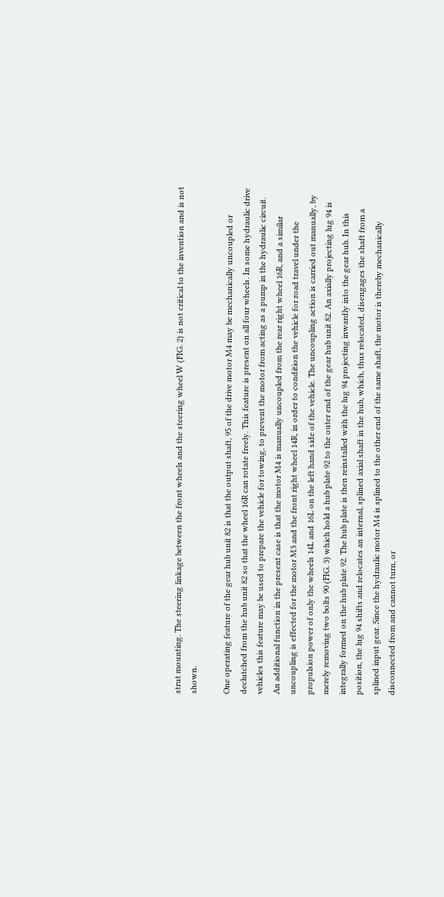strut mounting. The steering linkage between the front wheels and the steering wheel W (FIG. 2) is not critical to the invention and is not shown.

One operating feature of the gear hub unit 82 is that the output shaft, 95 of the drive motor M4 may be mechanically uncoupled or declutched from the hub unit 82 so that the wheel 16R can rotate freely. This feature is present on all four wheels. In some hydraulic drive vehicles this feature may be used to prepare the vehicle for towing, to prevent the motor from acting as a pump in the hydraulic circuit. An additional function in the present case is that the motor M4 is manually uncoupled from the rear right wheel 16R, and a similar uncoupling is effected for the motor M3 and the front right wheel 14R, in order to condition the vehicle for road travel under the propulsion power of only the wheels 14L and 16L on the left hand side of the vehicle. The uncoupling action is carried out manually, by merely removing two bolts 90 (FIG. 3) which hold a hub plate 92 to the outer end of the gear hub unit 82. An axially projecting lug 94 is integrally formed on the hub plate 92. The hub plate is then reinstalled with the lug 94 projecting inwardly into the gear hub. In this position, the lug 94 shifts and relocates an internal, splined axial shaft in the hub, which, thus relocated, disengages the shaft from a splined input gear. Since the hydraulic motor M4 is splined to the other end of the same shaft, the motor is thereby mechanically disconnected from and cannot turn, or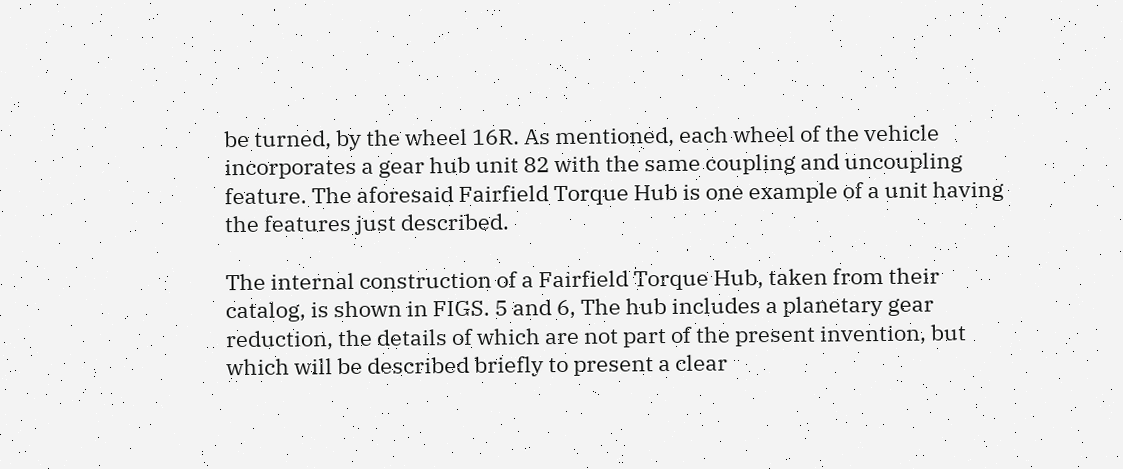be turned, by the wheel 16R. As mentioned, each wheel of the vehicle incorporates a gear hub unit 82 with the same coupling and uncoupling feature. The aforesaid Fairfield Torque Hub is one example of a unit having the features just described.

The internal construction of a Fairfield Torque Hub, taken from their catalog, is shown in FIGS. 5 and 6, The hub includes a planetary gear reduction, the details of which are not part of the present invention, but which will be described briefly to present a clear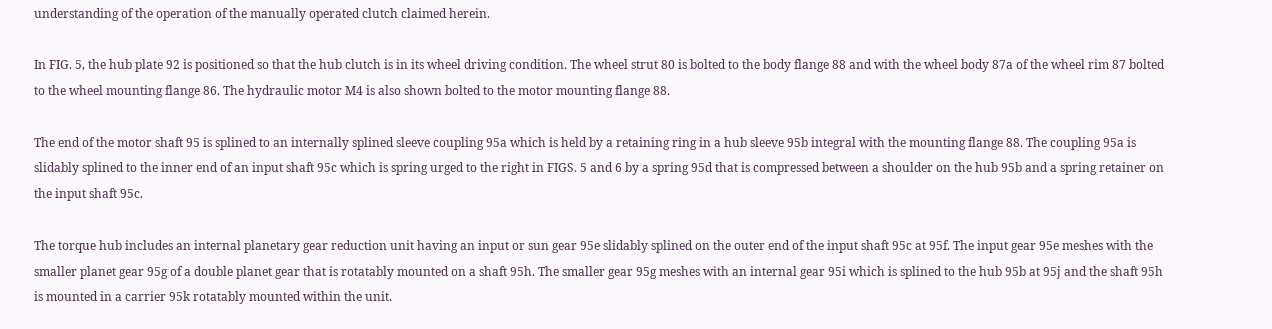understanding of the operation of the manually operated clutch claimed herein.

In FIG. 5, the hub plate 92 is positioned so that the hub clutch is in its wheel driving condition. The wheel strut 80 is bolted to the body flange 88 and with the wheel body 87a of the wheel rim 87 bolted to the wheel mounting flange 86. The hydraulic motor M4 is also shown bolted to the motor mounting flange 88.

The end of the motor shaft 95 is splined to an internally splined sleeve coupling 95a which is held by a retaining ring in a hub sleeve 95b integral with the mounting flange 88. The coupling 95a is slidably splined to the inner end of an input shaft 95c which is spring urged to the right in FIGS. 5 and 6 by a spring 95d that is compressed between a shoulder on the hub 95b and a spring retainer on the input shaft 95c.

The torque hub includes an internal planetary gear reduction unit having an input or sun gear 95e slidably splined on the outer end of the input shaft 95c at 95f. The input gear 95e meshes with the smaller planet gear 95g of a double planet gear that is rotatably mounted on a shaft 95h. The smaller gear 95g meshes with an internal gear 95i which is splined to the hub 95b at 95j and the shaft 95h is mounted in a carrier 95k rotatably mounted within the unit.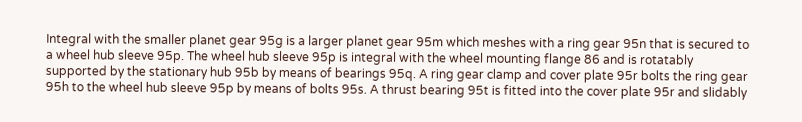Integral with the smaller planet gear 95g is a larger planet gear 95m which meshes with a ring gear 95n that is secured to a wheel hub sleeve 95p. The wheel hub sleeve 95p is integral with the wheel mounting flange 86 and is rotatably supported by the stationary hub 95b by means of bearings 95q. A ring gear clamp and cover plate 95r bolts the ring gear 95h to the wheel hub sleeve 95p by means of bolts 95s. A thrust bearing 95t is fitted into the cover plate 95r and slidably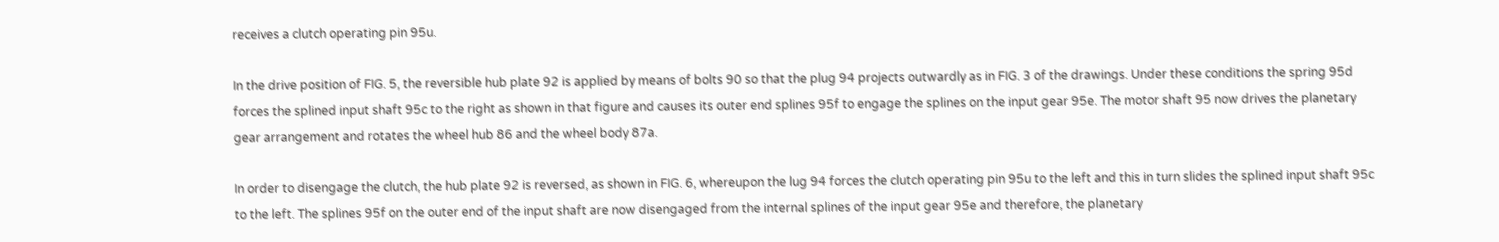receives a clutch operating pin 95u.

In the drive position of FIG. 5, the reversible hub plate 92 is applied by means of bolts 90 so that the plug 94 projects outwardly as in FIG. 3 of the drawings. Under these conditions the spring 95d forces the splined input shaft 95c to the right as shown in that figure and causes its outer end splines 95f to engage the splines on the input gear 95e. The motor shaft 95 now drives the planetary gear arrangement and rotates the wheel hub 86 and the wheel body 87a.

In order to disengage the clutch, the hub plate 92 is reversed, as shown in FIG. 6, whereupon the lug 94 forces the clutch operating pin 95u to the left and this in turn slides the splined input shaft 95c to the left. The splines 95f on the outer end of the input shaft are now disengaged from the internal splines of the input gear 95e and therefore, the planetary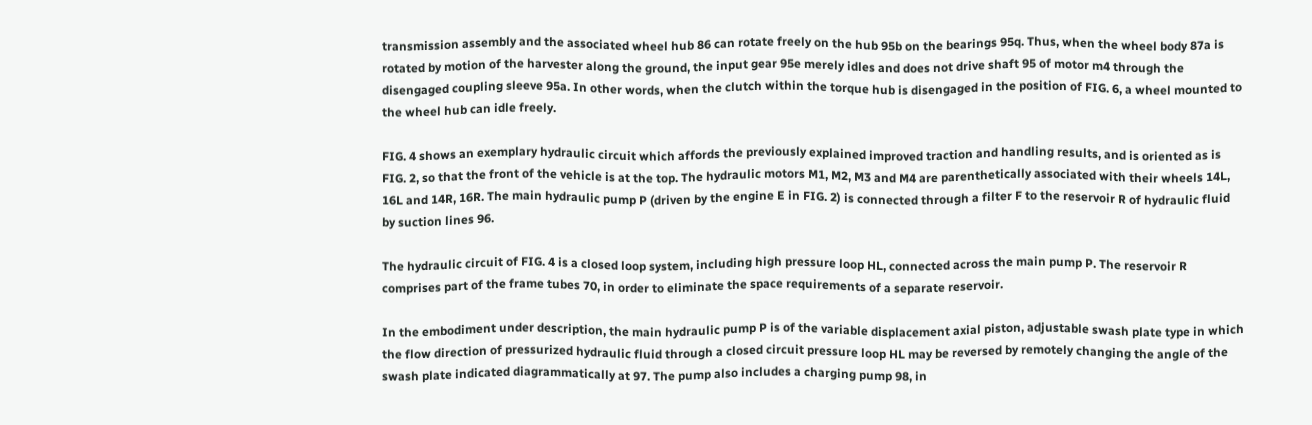transmission assembly and the associated wheel hub 86 can rotate freely on the hub 95b on the bearings 95q. Thus, when the wheel body 87a is rotated by motion of the harvester along the ground, the input gear 95e merely idles and does not drive shaft 95 of motor m4 through the disengaged coupling sleeve 95a. In other words, when the clutch within the torque hub is disengaged in the position of FIG. 6, a wheel mounted to the wheel hub can idle freely.

FIG. 4 shows an exemplary hydraulic circuit which affords the previously explained improved traction and handling results, and is oriented as is FIG. 2, so that the front of the vehicle is at the top. The hydraulic motors M1, M2, M3 and M4 are parenthetically associated with their wheels 14L, 16L and 14R, 16R. The main hydraulic pump P (driven by the engine E in FIG. 2) is connected through a filter F to the reservoir R of hydraulic fluid by suction lines 96.

The hydraulic circuit of FIG. 4 is a closed loop system, including high pressure loop HL, connected across the main pump P. The reservoir R comprises part of the frame tubes 70, in order to eliminate the space requirements of a separate reservoir.

In the embodiment under description, the main hydraulic pump P is of the variable displacement axial piston, adjustable swash plate type in which the flow direction of pressurized hydraulic fluid through a closed circuit pressure loop HL may be reversed by remotely changing the angle of the swash plate indicated diagrammatically at 97. The pump also includes a charging pump 98, in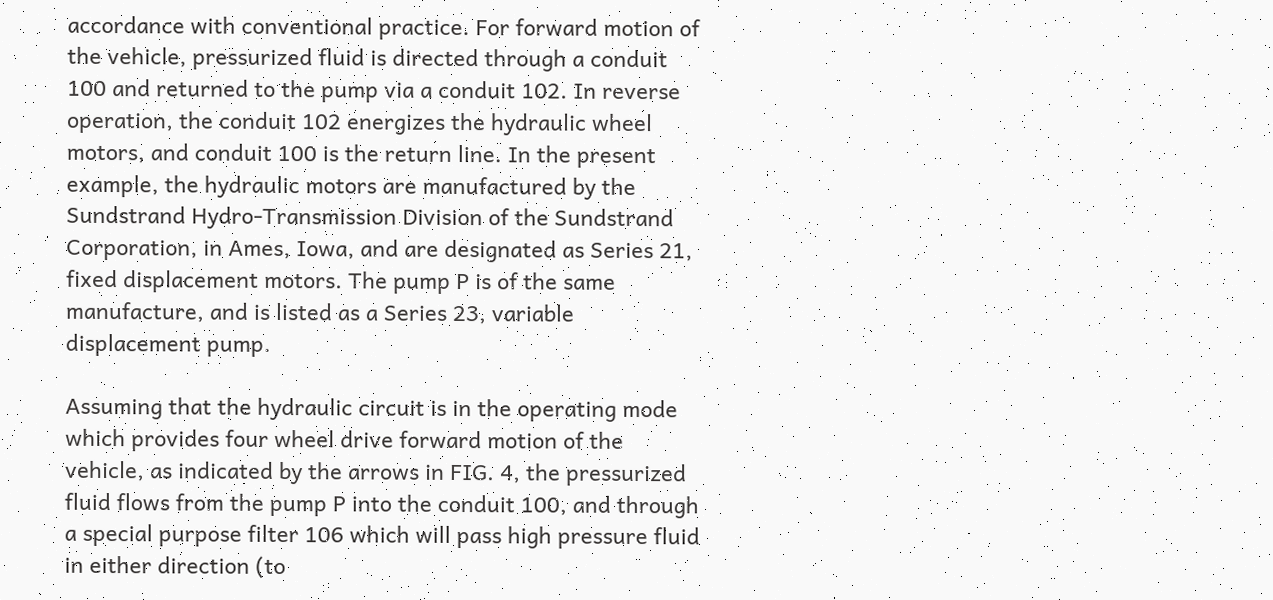accordance with conventional practice. For forward motion of the vehicle, pressurized fluid is directed through a conduit 100 and returned to the pump via a conduit 102. In reverse operation, the conduit 102 energizes the hydraulic wheel motors, and conduit 100 is the return line. In the present example, the hydraulic motors are manufactured by the Sundstrand Hydro-Transmission Division of the Sundstrand Corporation, in Ames, Iowa, and are designated as Series 21, fixed displacement motors. The pump P is of the same manufacture, and is listed as a Series 23, variable displacement pump.

Assuming that the hydraulic circuit is in the operating mode which provides four wheel drive forward motion of the vehicle, as indicated by the arrows in FIG. 4, the pressurized fluid flows from the pump P into the conduit 100, and through a special purpose filter 106 which will pass high pressure fluid in either direction (to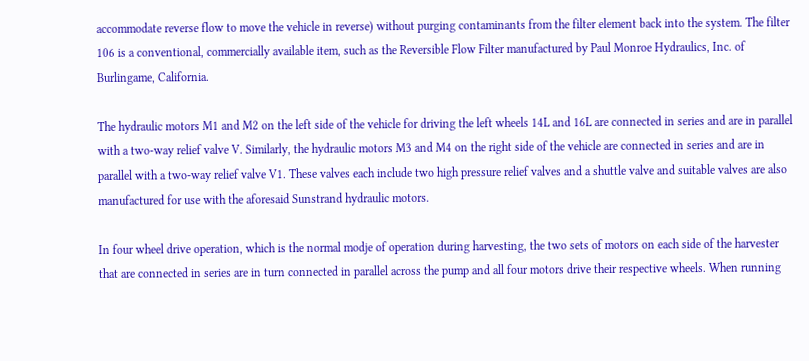accommodate reverse flow to move the vehicle in reverse) without purging contaminants from the filter element back into the system. The filter 106 is a conventional, commercially available item, such as the Reversible Flow Filter manufactured by Paul Monroe Hydraulics, Inc. of Burlingame, California.

The hydraulic motors M1 and M2 on the left side of the vehicle for driving the left wheels 14L and 16L are connected in series and are in parallel with a two-way relief valve V. Similarly, the hydraulic motors M3 and M4 on the right side of the vehicle are connected in series and are in parallel with a two-way relief valve V1. These valves each include two high pressure relief valves and a shuttle valve and suitable valves are also manufactured for use with the aforesaid Sunstrand hydraulic motors.

In four wheel drive operation, which is the normal modje of operation during harvesting, the two sets of motors on each side of the harvester that are connected in series are in turn connected in parallel across the pump and all four motors drive their respective wheels. When running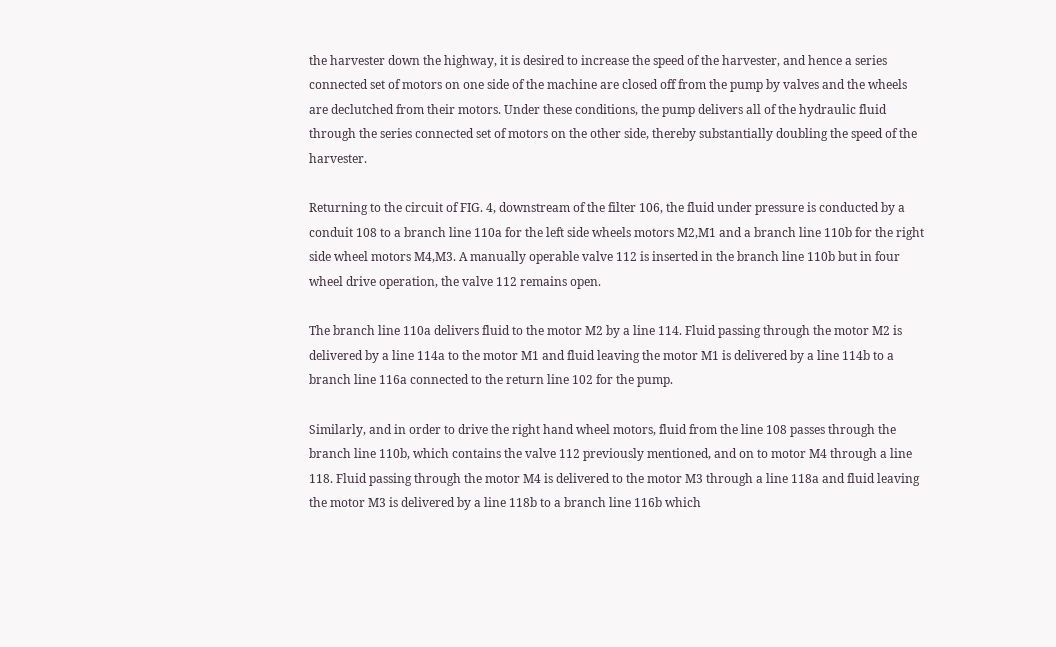the harvester down the highway, it is desired to increase the speed of the harvester, and hence a series connected set of motors on one side of the machine are closed off from the pump by valves and the wheels are declutched from their motors. Under these conditions, the pump delivers all of the hydraulic fluid through the series connected set of motors on the other side, thereby substantially doubling the speed of the harvester.

Returning to the circuit of FIG. 4, downstream of the filter 106, the fluid under pressure is conducted by a conduit 108 to a branch line 110a for the left side wheels motors M2,M1 and a branch line 110b for the right side wheel motors M4,M3. A manually operable valve 112 is inserted in the branch line 110b but in four wheel drive operation, the valve 112 remains open.

The branch line 110a delivers fluid to the motor M2 by a line 114. Fluid passing through the motor M2 is delivered by a line 114a to the motor M1 and fluid leaving the motor M1 is delivered by a line 114b to a branch line 116a connected to the return line 102 for the pump.

Similarly, and in order to drive the right hand wheel motors, fluid from the line 108 passes through the branch line 110b, which contains the valve 112 previously mentioned, and on to motor M4 through a line 118. Fluid passing through the motor M4 is delivered to the motor M3 through a line 118a and fluid leaving the motor M3 is delivered by a line 118b to a branch line 116b which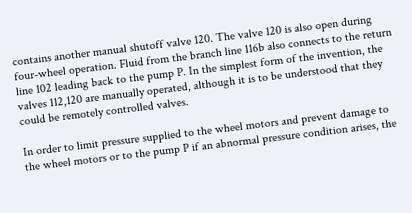contains another manual shutoff valve 120. The valve 120 is also open during four-wheel operation. Fluid from the branch line 116b also connects to the return line 102 leading back to the pump P. In the simplest form of the invention, the valves 112,120 are manually operated, although it is to be understood that they could be remotely controlled valves.

In order to limit pressure supplied to the wheel motors and prevent damage to the wheel motors or to the pump P if an abnormal pressure condition arises, the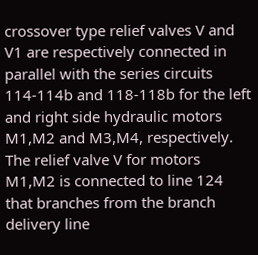crossover type relief valves V and V1 are respectively connected in parallel with the series circuits 114-114b and 118-118b for the left and right side hydraulic motors M1,M2 and M3,M4, respectively. The relief valve V for motors M1,M2 is connected to line 124 that branches from the branch delivery line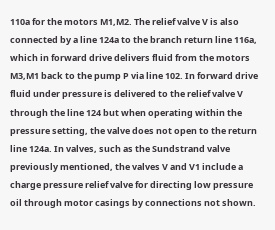110a for the motors M1,M2. The relief valve V is also connected by a line 124a to the branch return line 116a, which in forward drive delivers fluid from the motors M3,M1 back to the pump P via line 102. In forward drive fluid under pressure is delivered to the relief valve V through the line 124 but when operating within the pressure setting, the valve does not open to the return line 124a. In valves, such as the Sundstrand valve previously mentioned, the valves V and V1 include a charge pressure relief valve for directing low pressure oil through motor casings by connections not shown.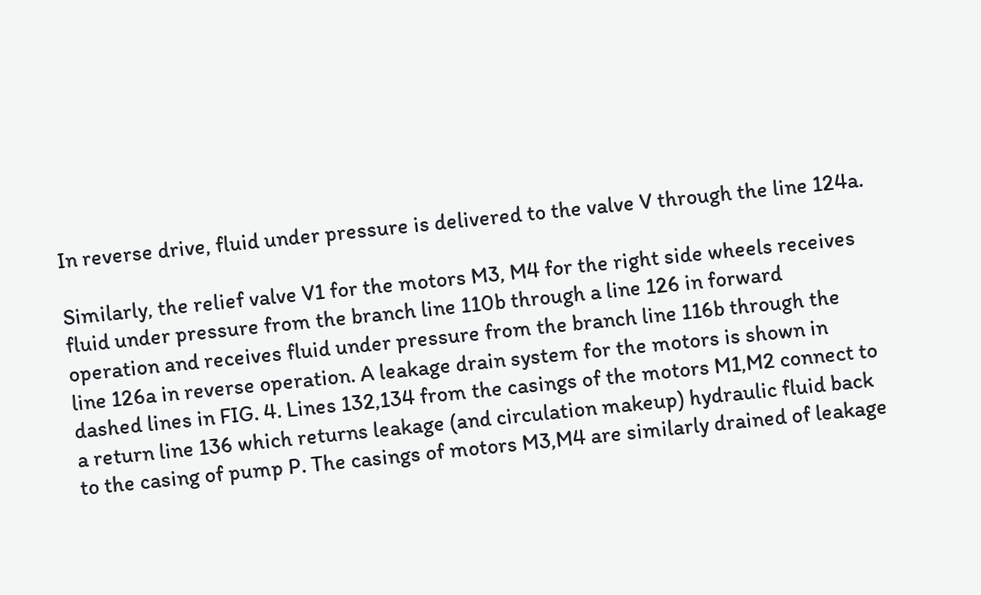In reverse drive, fluid under pressure is delivered to the valve V through the line 124a.

Similarly, the relief valve V1 for the motors M3, M4 for the right side wheels receives fluid under pressure from the branch line 110b through a line 126 in forward operation and receives fluid under pressure from the branch line 116b through the line 126a in reverse operation. A leakage drain system for the motors is shown in dashed lines in FIG. 4. Lines 132,134 from the casings of the motors M1,M2 connect to a return line 136 which returns leakage (and circulation makeup) hydraulic fluid back to the casing of pump P. The casings of motors M3,M4 are similarly drained of leakage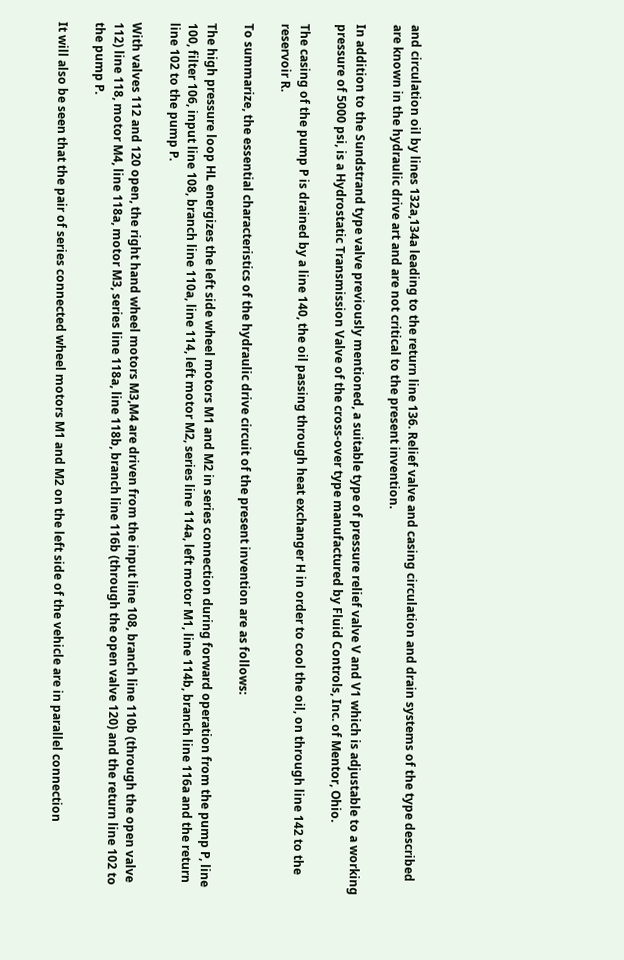and circulation oil by lines 132a,134a leading to the return line 136. Relief valve and casing circulation and drain systems of the type described are known in the hydraulic drive art and are not critical to the present invention.

In addition to the Sundstrand type valve previously mentioned, a suitable type of pressure relief valve V and V1 which is adjustable to a working pressure of 5000 psi, is a Hydrostatic Transmission Valve of the cross-over type manufactured by Fluid Controls, Inc. of Mentor, Ohio.

The casing of the pump P is drained by a line 140, the oil passing through heat exchanger H in order to cool the oil, on through line 142 to the reservoir R.

To summarize, the essential characteristics of the hydraulic drive circuit of the present invention are as follows:

The high pressure loop HL energizes the left side wheel motors M1 and M2 in series connection during forward operation from the pump P, line 100, filter 106, input line 108, branch line 110a, line 114, left motor M2, series line 114a, left motor M1, line 114b, branch line 116a and the return line 102 to the pump P.

With valves 112 and 120 open, the right hand wheel motors M3,M4 are driven from the input line 108, branch line 110b (through the open valve 112) line 118, motor M4, line 118a, motor M3, series line 118a, line 118b, branch line 116b (through the open valve 120) and the return line 102 to the pump P.

It will also be seen that the pair of series connected wheel motors M1 and M2 on the left side of the vehicle are in parallel connection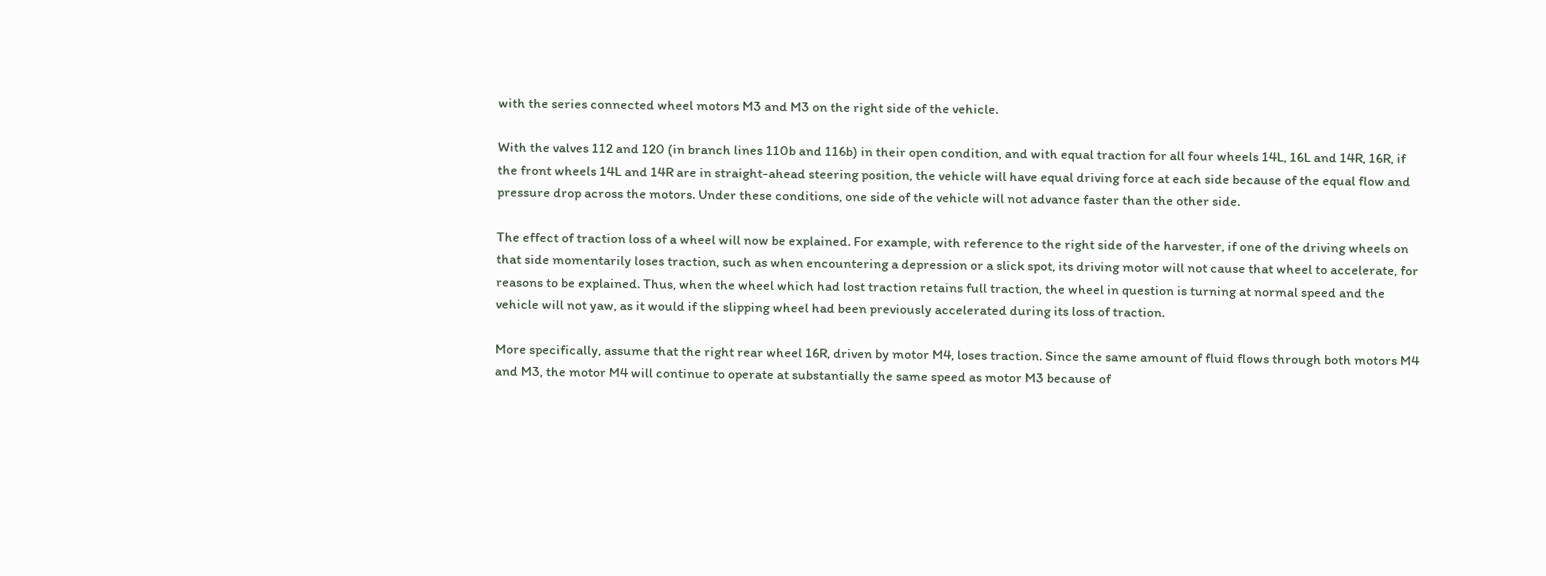with the series connected wheel motors M3 and M3 on the right side of the vehicle.

With the valves 112 and 120 (in branch lines 110b and 116b) in their open condition, and with equal traction for all four wheels 14L, 16L and 14R, 16R, if the front wheels 14L and 14R are in straight-ahead steering position, the vehicle will have equal driving force at each side because of the equal flow and pressure drop across the motors. Under these conditions, one side of the vehicle will not advance faster than the other side.

The effect of traction loss of a wheel will now be explained. For example, with reference to the right side of the harvester, if one of the driving wheels on that side momentarily loses traction, such as when encountering a depression or a slick spot, its driving motor will not cause that wheel to accelerate, for reasons to be explained. Thus, when the wheel which had lost traction retains full traction, the wheel in question is turning at normal speed and the vehicle will not yaw, as it would if the slipping wheel had been previously accelerated during its loss of traction.

More specifically, assume that the right rear wheel 16R, driven by motor M4, loses traction. Since the same amount of fluid flows through both motors M4 and M3, the motor M4 will continue to operate at substantially the same speed as motor M3 because of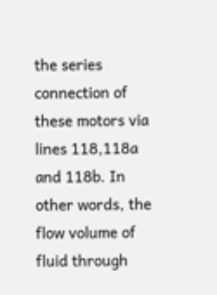the series connection of these motors via lines 118,118a and 118b. In other words, the flow volume of fluid through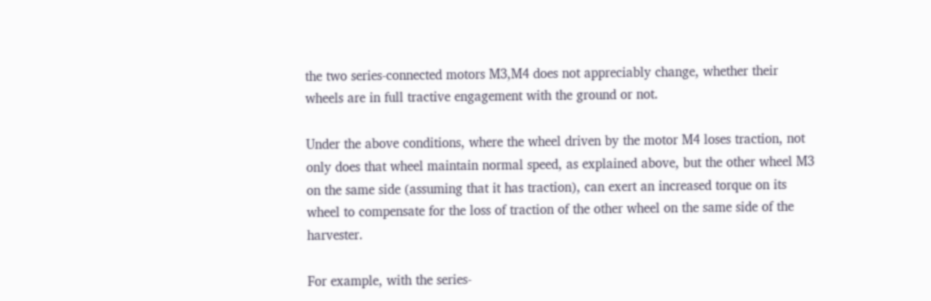the two series-connected motors M3,M4 does not appreciably change, whether their wheels are in full tractive engagement with the ground or not.

Under the above conditions, where the wheel driven by the motor M4 loses traction, not only does that wheel maintain normal speed, as explained above, but the other wheel M3 on the same side (assuming that it has traction), can exert an increased torque on its wheel to compensate for the loss of traction of the other wheel on the same side of the harvester.

For example, with the series-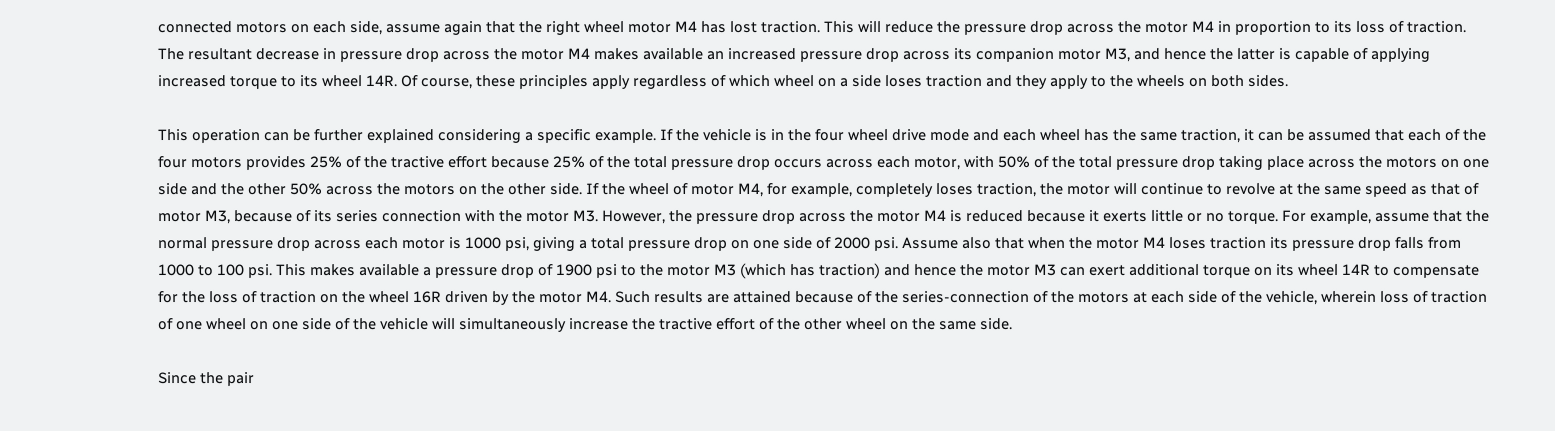connected motors on each side, assume again that the right wheel motor M4 has lost traction. This will reduce the pressure drop across the motor M4 in proportion to its loss of traction. The resultant decrease in pressure drop across the motor M4 makes available an increased pressure drop across its companion motor M3, and hence the latter is capable of applying increased torque to its wheel 14R. Of course, these principles apply regardless of which wheel on a side loses traction and they apply to the wheels on both sides.

This operation can be further explained considering a specific example. If the vehicle is in the four wheel drive mode and each wheel has the same traction, it can be assumed that each of the four motors provides 25% of the tractive effort because 25% of the total pressure drop occurs across each motor, with 50% of the total pressure drop taking place across the motors on one side and the other 50% across the motors on the other side. If the wheel of motor M4, for example, completely loses traction, the motor will continue to revolve at the same speed as that of motor M3, because of its series connection with the motor M3. However, the pressure drop across the motor M4 is reduced because it exerts little or no torque. For example, assume that the normal pressure drop across each motor is 1000 psi, giving a total pressure drop on one side of 2000 psi. Assume also that when the motor M4 loses traction its pressure drop falls from 1000 to 100 psi. This makes available a pressure drop of 1900 psi to the motor M3 (which has traction) and hence the motor M3 can exert additional torque on its wheel 14R to compensate for the loss of traction on the wheel 16R driven by the motor M4. Such results are attained because of the series-connection of the motors at each side of the vehicle, wherein loss of traction of one wheel on one side of the vehicle will simultaneously increase the tractive effort of the other wheel on the same side.

Since the pair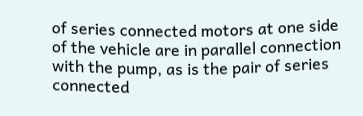of series connected motors at one side of the vehicle are in parallel connection with the pump, as is the pair of series connected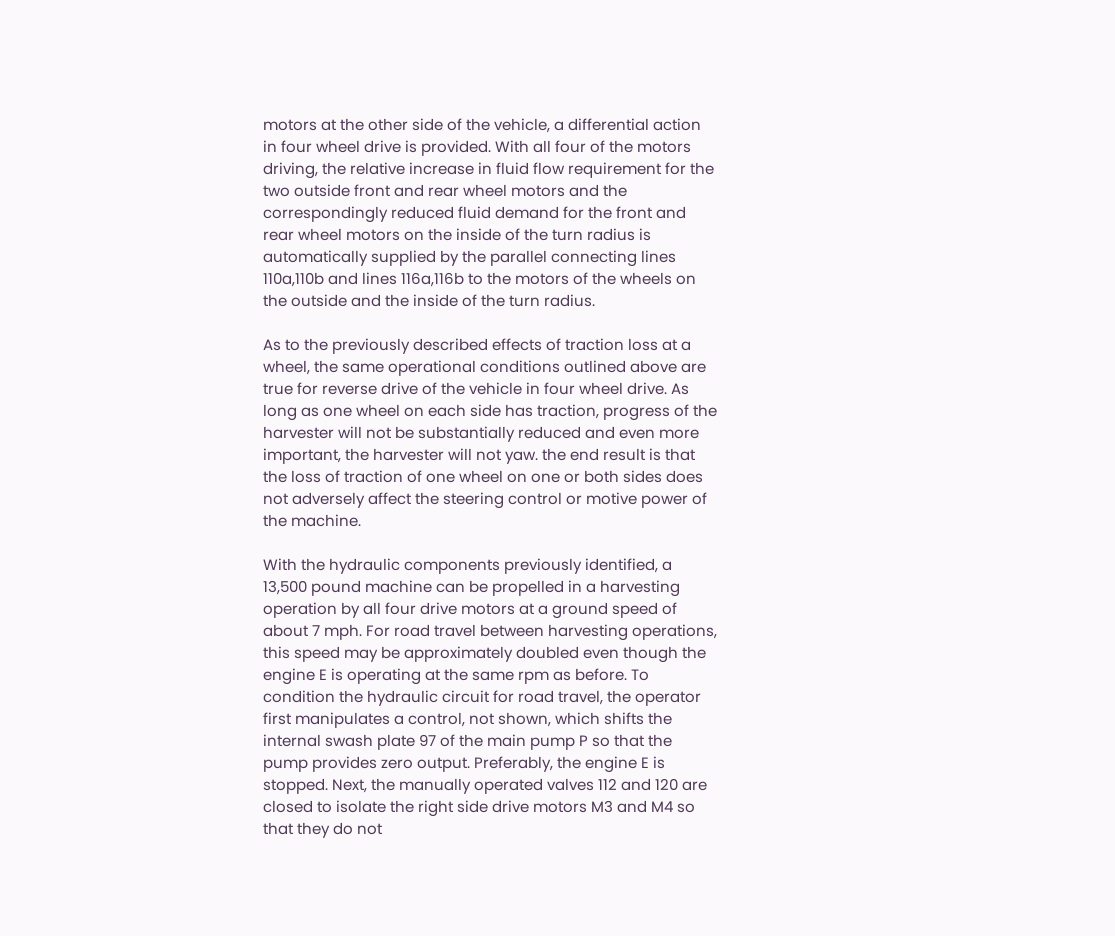motors at the other side of the vehicle, a differential action in four wheel drive is provided. With all four of the motors driving, the relative increase in fluid flow requirement for the two outside front and rear wheel motors and the correspondingly reduced fluid demand for the front and rear wheel motors on the inside of the turn radius is automatically supplied by the parallel connecting lines 110a,110b and lines 116a,116b to the motors of the wheels on the outside and the inside of the turn radius.

As to the previously described effects of traction loss at a wheel, the same operational conditions outlined above are true for reverse drive of the vehicle in four wheel drive. As long as one wheel on each side has traction, progress of the harvester will not be substantially reduced and even more important, the harvester will not yaw. the end result is that the loss of traction of one wheel on one or both sides does not adversely affect the steering control or motive power of the machine.

With the hydraulic components previously identified, a 13,500 pound machine can be propelled in a harvesting operation by all four drive motors at a ground speed of about 7 mph. For road travel between harvesting operations, this speed may be approximately doubled even though the engine E is operating at the same rpm as before. To condition the hydraulic circuit for road travel, the operator first manipulates a control, not shown, which shifts the internal swash plate 97 of the main pump P so that the pump provides zero output. Preferably, the engine E is stopped. Next, the manually operated valves 112 and 120 are closed to isolate the right side drive motors M3 and M4 so that they do not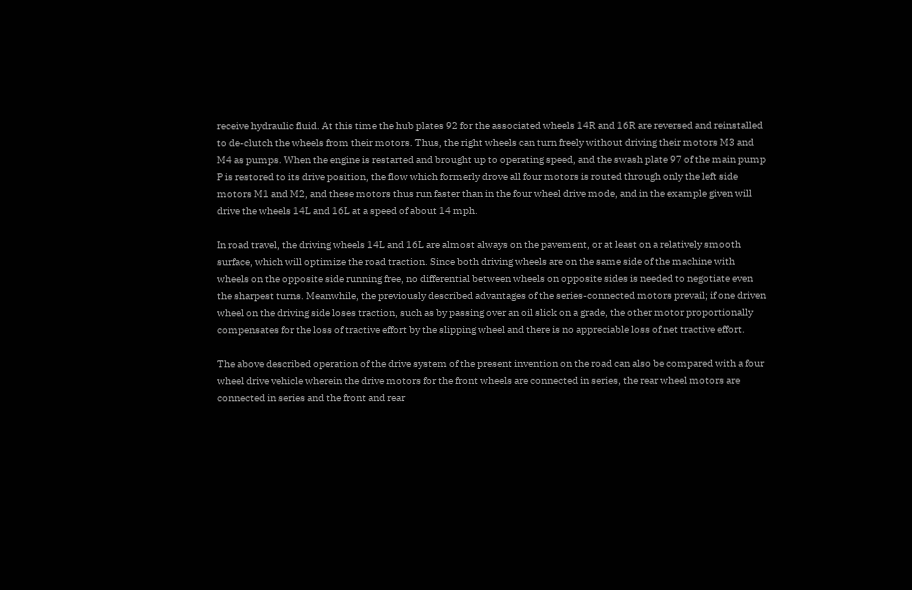receive hydraulic fluid. At this time the hub plates 92 for the associated wheels 14R and 16R are reversed and reinstalled to de-clutch the wheels from their motors. Thus, the right wheels can turn freely without driving their motors M3 and M4 as pumps. When the engine is restarted and brought up to operating speed, and the swash plate 97 of the main pump P is restored to its drive position, the flow which formerly drove all four motors is routed through only the left side motors M1 and M2, and these motors thus run faster than in the four wheel drive mode, and in the example given will drive the wheels 14L and 16L at a speed of about 14 mph.

In road travel, the driving wheels 14L and 16L are almost always on the pavement, or at least on a relatively smooth surface, which will optimize the road traction. Since both driving wheels are on the same side of the machine with wheels on the opposite side running free, no differential between wheels on opposite sides is needed to negotiate even the sharpest turns. Meanwhile, the previously described advantages of the series-connected motors prevail; if one driven wheel on the driving side loses traction, such as by passing over an oil slick on a grade, the other motor proportionally compensates for the loss of tractive effort by the slipping wheel and there is no appreciable loss of net tractive effort.

The above described operation of the drive system of the present invention on the road can also be compared with a four wheel drive vehicle wherein the drive motors for the front wheels are connected in series, the rear wheel motors are connected in series and the front and rear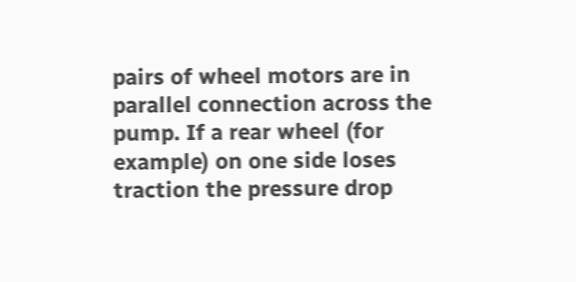pairs of wheel motors are in parallel connection across the pump. If a rear wheel (for example) on one side loses traction the pressure drop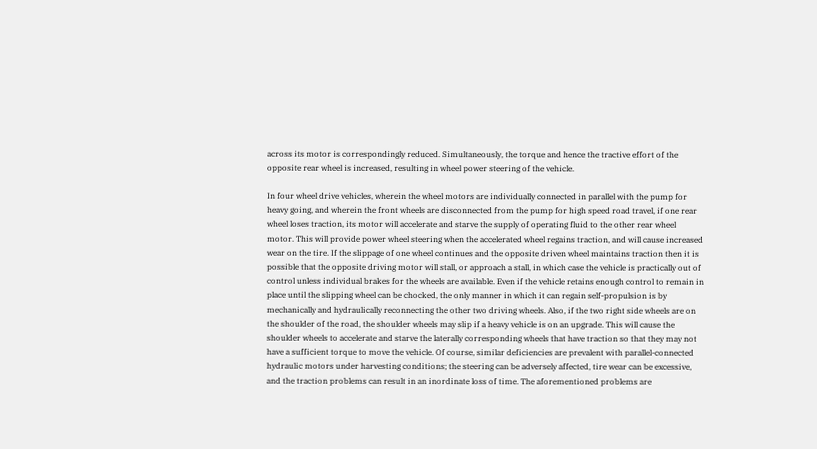across its motor is correspondingly reduced. Simultaneously, the torque and hence the tractive effort of the opposite rear wheel is increased, resulting in wheel power steering of the vehicle.

In four wheel drive vehicles, wherein the wheel motors are individually connected in parallel with the pump for heavy going, and wherein the front wheels are disconnected from the pump for high speed road travel, if one rear wheel loses traction, its motor will accelerate and starve the supply of operating fluid to the other rear wheel motor. This will provide power wheel steering when the accelerated wheel regains traction, and will cause increased wear on the tire. If the slippage of one wheel continues and the opposite driven wheel maintains traction then it is possible that the opposite driving motor will stall, or approach a stall, in which case the vehicle is practically out of control unless individual brakes for the wheels are available. Even if the vehicle retains enough control to remain in place until the slipping wheel can be chocked, the only manner in which it can regain self-propulsion is by mechanically and hydraulically reconnecting the other two driving wheels. Also, if the two right side wheels are on the shoulder of the road, the shoulder wheels may slip if a heavy vehicle is on an upgrade. This will cause the shoulder wheels to accelerate and starve the laterally corresponding wheels that have traction so that they may not have a sufficient torque to move the vehicle. Of course, similar deficiencies are prevalent with parallel-connected hydraulic motors under harvesting conditions; the steering can be adversely affected, tire wear can be excessive, and the traction problems can result in an inordinate loss of time. The aforementioned problems are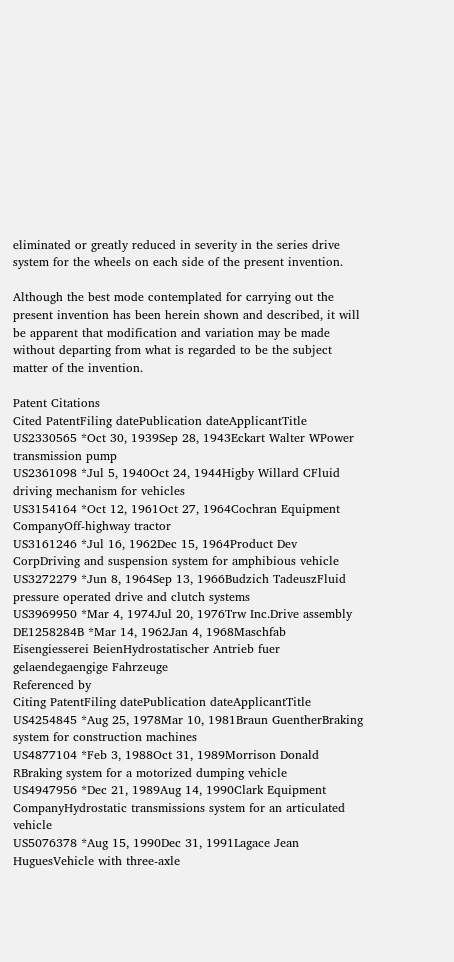eliminated or greatly reduced in severity in the series drive system for the wheels on each side of the present invention.

Although the best mode contemplated for carrying out the present invention has been herein shown and described, it will be apparent that modification and variation may be made without departing from what is regarded to be the subject matter of the invention.

Patent Citations
Cited PatentFiling datePublication dateApplicantTitle
US2330565 *Oct 30, 1939Sep 28, 1943Eckart Walter WPower transmission pump
US2361098 *Jul 5, 1940Oct 24, 1944Higby Willard CFluid driving mechanism for vehicles
US3154164 *Oct 12, 1961Oct 27, 1964Cochran Equipment CompanyOff-highway tractor
US3161246 *Jul 16, 1962Dec 15, 1964Product Dev CorpDriving and suspension system for amphibious vehicle
US3272279 *Jun 8, 1964Sep 13, 1966Budzich TadeuszFluid pressure operated drive and clutch systems
US3969950 *Mar 4, 1974Jul 20, 1976Trw Inc.Drive assembly
DE1258284B *Mar 14, 1962Jan 4, 1968Maschfab Eisengiesserei BeienHydrostatischer Antrieb fuer gelaendegaengige Fahrzeuge
Referenced by
Citing PatentFiling datePublication dateApplicantTitle
US4254845 *Aug 25, 1978Mar 10, 1981Braun GuentherBraking system for construction machines
US4877104 *Feb 3, 1988Oct 31, 1989Morrison Donald RBraking system for a motorized dumping vehicle
US4947956 *Dec 21, 1989Aug 14, 1990Clark Equipment CompanyHydrostatic transmissions system for an articulated vehicle
US5076378 *Aug 15, 1990Dec 31, 1991Lagace Jean HuguesVehicle with three-axle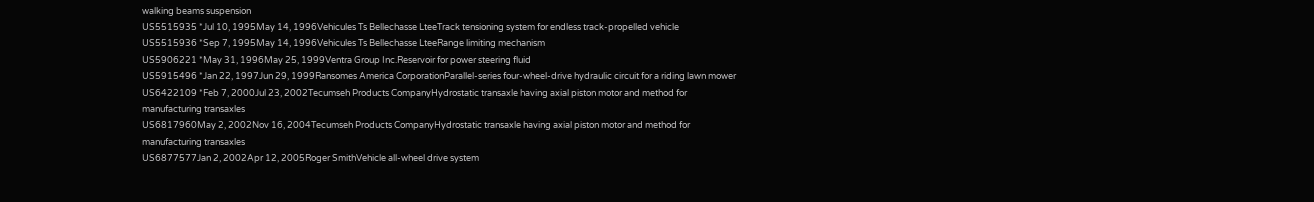walking beams suspension
US5515935 *Jul 10, 1995May 14, 1996Vehicules Ts Bellechasse LteeTrack tensioning system for endless track-propelled vehicle
US5515936 *Sep 7, 1995May 14, 1996Vehicules Ts Bellechasse LteeRange limiting mechanism
US5906221 *May 31, 1996May 25, 1999Ventra Group Inc.Reservoir for power steering fluid
US5915496 *Jan 22, 1997Jun 29, 1999Ransomes America CorporationParallel-series four-wheel-drive hydraulic circuit for a riding lawn mower
US6422109 *Feb 7, 2000Jul 23, 2002Tecumseh Products CompanyHydrostatic transaxle having axial piston motor and method for manufacturing transaxles
US6817960May 2, 2002Nov 16, 2004Tecumseh Products CompanyHydrostatic transaxle having axial piston motor and method for manufacturing transaxles
US6877577Jan 2, 2002Apr 12, 2005Roger SmithVehicle all-wheel drive system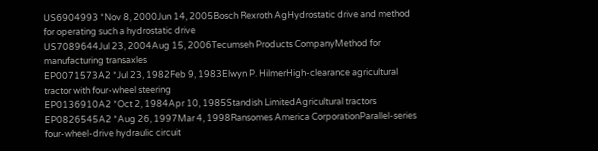US6904993 *Nov 8, 2000Jun 14, 2005Bosch Rexroth AgHydrostatic drive and method for operating such a hydrostatic drive
US7089644Jul 23, 2004Aug 15, 2006Tecumseh Products CompanyMethod for manufacturing transaxles
EP0071573A2 *Jul 23, 1982Feb 9, 1983Elwyn P. HilmerHigh-clearance agricultural tractor with four-wheel steering
EP0136910A2 *Oct 2, 1984Apr 10, 1985Standish LimitedAgricultural tractors
EP0826545A2 *Aug 26, 1997Mar 4, 1998Ransomes America CorporationParallel-series four-wheel-drive hydraulic circuit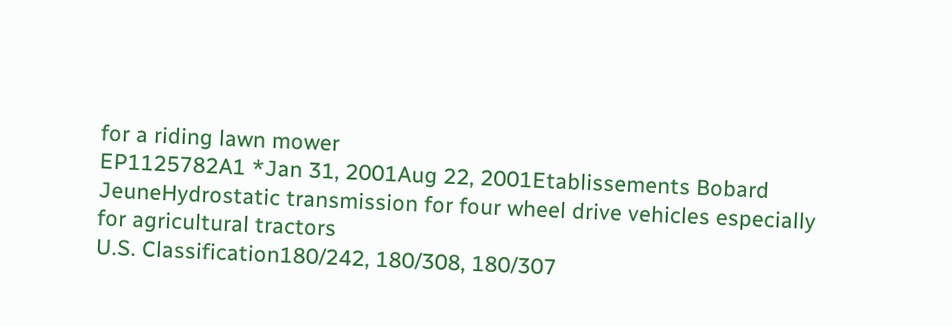for a riding lawn mower
EP1125782A1 *Jan 31, 2001Aug 22, 2001Etablissements Bobard JeuneHydrostatic transmission for four wheel drive vehicles especially for agricultural tractors
U.S. Classification180/242, 180/308, 180/307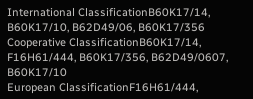International ClassificationB60K17/14, B60K17/10, B62D49/06, B60K17/356
Cooperative ClassificationB60K17/14, F16H61/444, B60K17/356, B62D49/0607, B60K17/10
European ClassificationF16H61/444,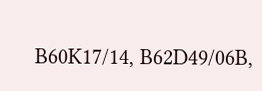B60K17/14, B62D49/06B,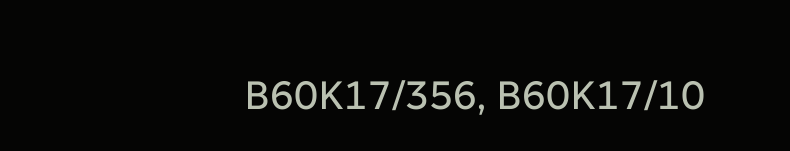B60K17/356, B60K17/10